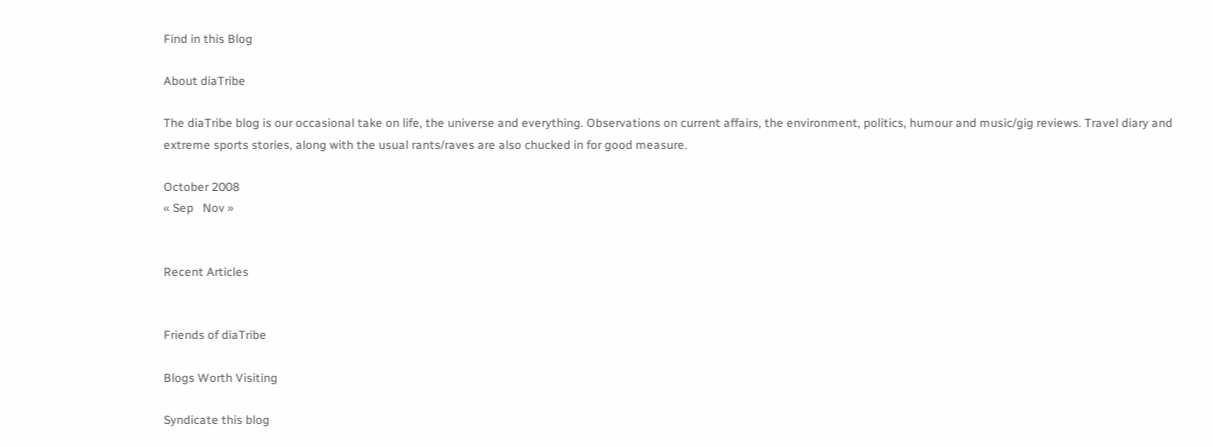Find in this Blog

About diaTribe

The diaTribe blog is our occasional take on life, the universe and everything. Observations on current affairs, the environment, politics, humour and music/gig reviews. Travel diary and extreme sports stories, along with the usual rants/raves are also chucked in for good measure.

October 2008
« Sep   Nov »


Recent Articles


Friends of diaTribe

Blogs Worth Visiting

Syndicate this blog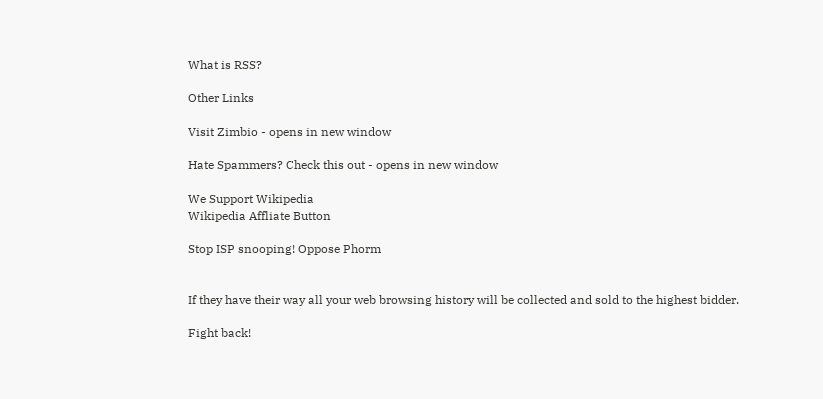What is RSS?

Other Links

Visit Zimbio - opens in new window

Hate Spammers? Check this out - opens in new window

We Support Wikipedia
Wikipedia Affliate Button

Stop ISP snooping! Oppose Phorm


If they have their way all your web browsing history will be collected and sold to the highest bidder.

Fight back!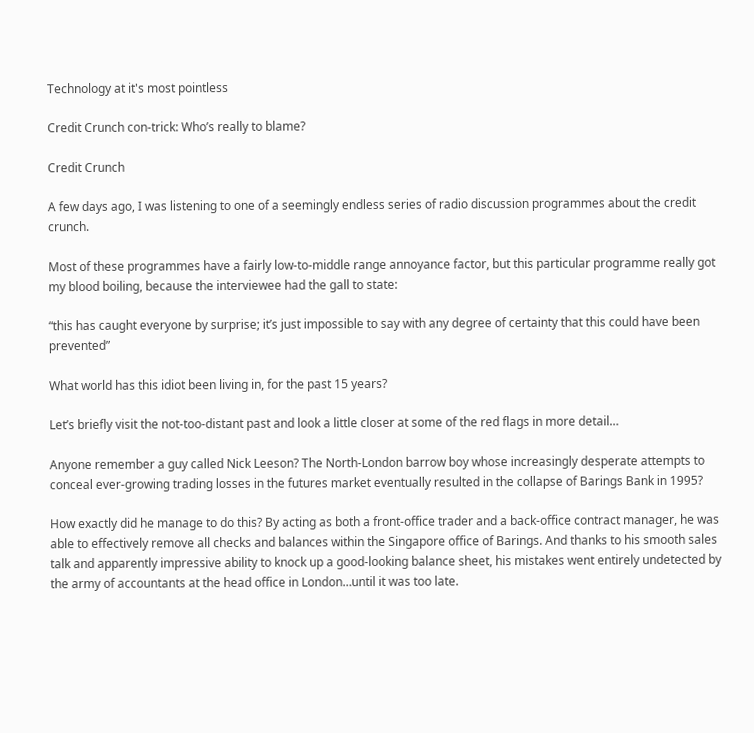Technology at it's most pointless

Credit Crunch con-trick: Who’s really to blame?

Credit Crunch

A few days ago, I was listening to one of a seemingly endless series of radio discussion programmes about the credit crunch.

Most of these programmes have a fairly low-to-middle range annoyance factor, but this particular programme really got my blood boiling, because the interviewee had the gall to state:

“this has caught everyone by surprise; it’s just impossible to say with any degree of certainty that this could have been prevented”

What world has this idiot been living in, for the past 15 years?

Let’s briefly visit the not-too-distant past and look a little closer at some of the red flags in more detail…

Anyone remember a guy called Nick Leeson? The North-London barrow boy whose increasingly desperate attempts to conceal ever-growing trading losses in the futures market eventually resulted in the collapse of Barings Bank in 1995?

How exactly did he manage to do this? By acting as both a front-office trader and a back-office contract manager, he was able to effectively remove all checks and balances within the Singapore office of Barings. And thanks to his smooth sales talk and apparently impressive ability to knock up a good-looking balance sheet, his mistakes went entirely undetected by the army of accountants at the head office in London…until it was too late.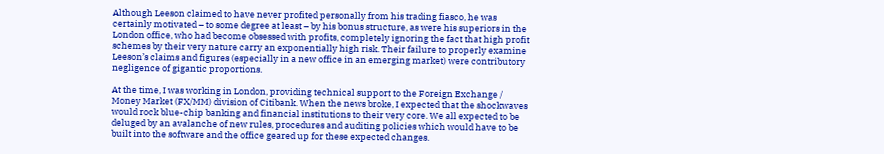Although Leeson claimed to have never profited personally from his trading fiasco, he was certainly motivated – to some degree at least – by his bonus structure, as were his superiors in the London office, who had become obsessed with profits, completely ignoring the fact that high profit schemes by their very nature carry an exponentially high risk. Their failure to properly examine Leeson’s claims and figures (especially in a new office in an emerging market) were contributory negligence of gigantic proportions.

At the time, I was working in London, providing technical support to the Foreign Exchange / Money Market (FX/MM) division of Citibank. When the news broke, I expected that the shockwaves would rock blue-chip banking and financial institutions to their very core. We all expected to be deluged by an avalanche of new rules, procedures and auditing policies which would have to be built into the software and the office geared up for these expected changes.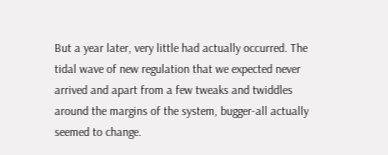But a year later, very little had actually occurred. The tidal wave of new regulation that we expected never arrived and apart from a few tweaks and twiddles around the margins of the system, bugger-all actually seemed to change.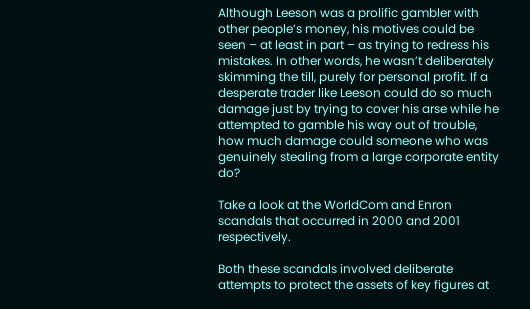Although Leeson was a prolific gambler with other people’s money, his motives could be seen – at least in part – as trying to redress his mistakes. In other words, he wasn’t deliberately skimming the till, purely for personal profit. If a desperate trader like Leeson could do so much damage just by trying to cover his arse while he attempted to gamble his way out of trouble, how much damage could someone who was genuinely stealing from a large corporate entity do?

Take a look at the WorldCom and Enron scandals that occurred in 2000 and 2001 respectively.

Both these scandals involved deliberate attempts to protect the assets of key figures at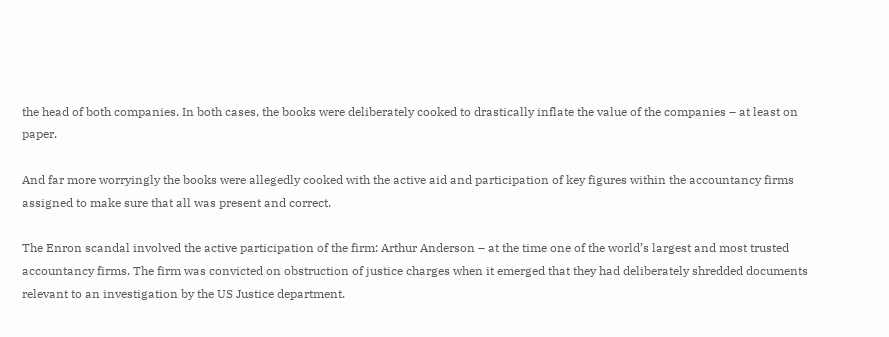the head of both companies. In both cases, the books were deliberately cooked to drastically inflate the value of the companies – at least on paper.

And far more worryingly the books were allegedly cooked with the active aid and participation of key figures within the accountancy firms assigned to make sure that all was present and correct.

The Enron scandal involved the active participation of the firm: Arthur Anderson – at the time one of the world’s largest and most trusted accountancy firms. The firm was convicted on obstruction of justice charges when it emerged that they had deliberately shredded documents relevant to an investigation by the US Justice department.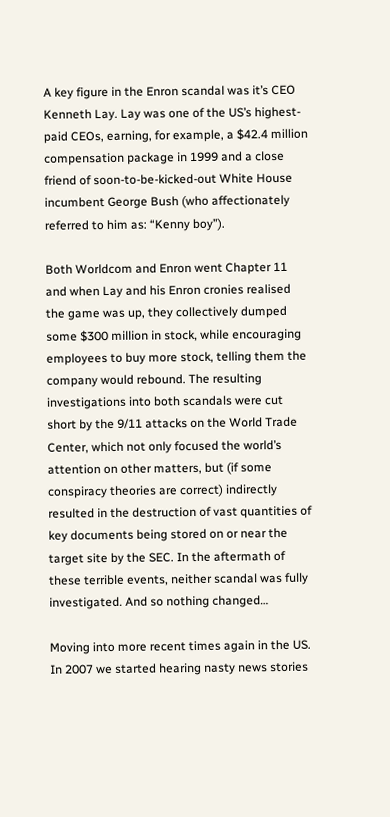A key figure in the Enron scandal was it’s CEO Kenneth Lay. Lay was one of the US’s highest-paid CEOs, earning, for example, a $42.4 million compensation package in 1999 and a close friend of soon-to-be-kicked-out White House incumbent George Bush (who affectionately referred to him as: “Kenny boy”).

Both Worldcom and Enron went Chapter 11 and when Lay and his Enron cronies realised the game was up, they collectively dumped some $300 million in stock, while encouraging employees to buy more stock, telling them the company would rebound. The resulting investigations into both scandals were cut short by the 9/11 attacks on the World Trade Center, which not only focused the world’s attention on other matters, but (if some conspiracy theories are correct) indirectly resulted in the destruction of vast quantities of key documents being stored on or near the target site by the SEC. In the aftermath of these terrible events, neither scandal was fully investigated. And so nothing changed…

Moving into more recent times again in the US. In 2007 we started hearing nasty news stories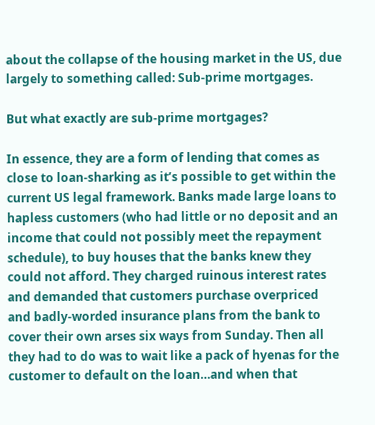about the collapse of the housing market in the US, due largely to something called: Sub-prime mortgages.

But what exactly are sub-prime mortgages?

In essence, they are a form of lending that comes as close to loan-sharking as it’s possible to get within the current US legal framework. Banks made large loans to hapless customers (who had little or no deposit and an income that could not possibly meet the repayment schedule), to buy houses that the banks knew they could not afford. They charged ruinous interest rates and demanded that customers purchase overpriced and badly-worded insurance plans from the bank to cover their own arses six ways from Sunday. Then all they had to do was to wait like a pack of hyenas for the customer to default on the loan…and when that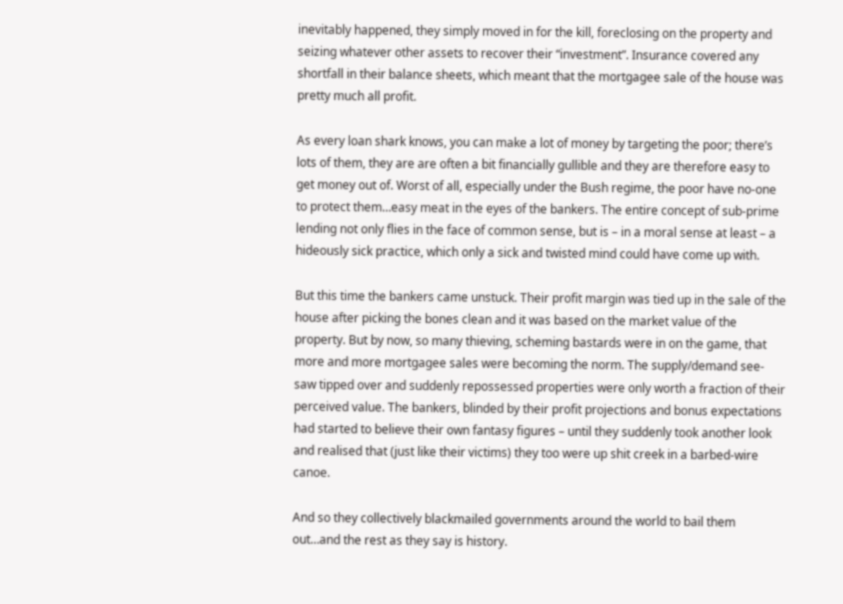inevitably happened, they simply moved in for the kill, foreclosing on the property and seizing whatever other assets to recover their “investment”. Insurance covered any shortfall in their balance sheets, which meant that the mortgagee sale of the house was pretty much all profit.

As every loan shark knows, you can make a lot of money by targeting the poor; there’s lots of them, they are are often a bit financially gullible and they are therefore easy to get money out of. Worst of all, especially under the Bush regime, the poor have no-one to protect them…easy meat in the eyes of the bankers. The entire concept of sub-prime lending not only flies in the face of common sense, but is – in a moral sense at least – a hideously sick practice, which only a sick and twisted mind could have come up with.

But this time the bankers came unstuck. Their profit margin was tied up in the sale of the house after picking the bones clean and it was based on the market value of the property. But by now, so many thieving, scheming bastards were in on the game, that more and more mortgagee sales were becoming the norm. The supply/demand see-saw tipped over and suddenly repossessed properties were only worth a fraction of their perceived value. The bankers, blinded by their profit projections and bonus expectations had started to believe their own fantasy figures – until they suddenly took another look and realised that (just like their victims) they too were up shit creek in a barbed-wire canoe.

And so they collectively blackmailed governments around the world to bail them out…and the rest as they say is history.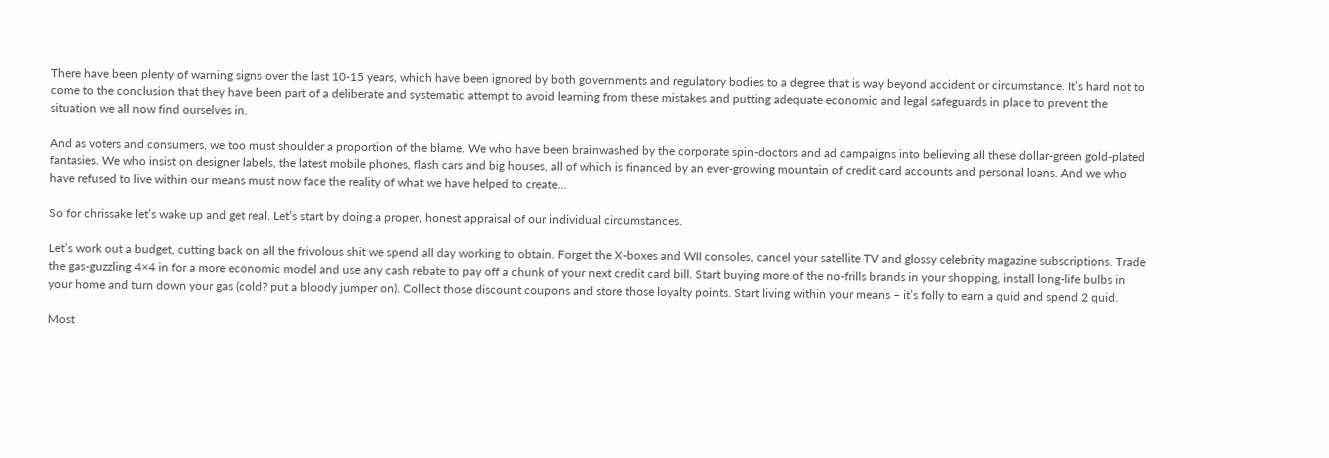There have been plenty of warning signs over the last 10-15 years, which have been ignored by both governments and regulatory bodies to a degree that is way beyond accident or circumstance. It’s hard not to come to the conclusion that they have been part of a deliberate and systematic attempt to avoid learning from these mistakes and putting adequate economic and legal safeguards in place to prevent the situation we all now find ourselves in.

And as voters and consumers, we too must shoulder a proportion of the blame. We who have been brainwashed by the corporate spin-doctors and ad campaigns into believing all these dollar-green gold-plated fantasies. We who insist on designer labels, the latest mobile phones, flash cars and big houses, all of which is financed by an ever-growing mountain of credit card accounts and personal loans. And we who have refused to live within our means must now face the reality of what we have helped to create…

So for chrissake let’s wake up and get real. Let’s start by doing a proper, honest appraisal of our individual circumstances.

Let’s work out a budget, cutting back on all the frivolous shit we spend all day working to obtain. Forget the X-boxes and WII consoles, cancel your satellite TV and glossy celebrity magazine subscriptions. Trade the gas-guzzling 4×4 in for a more economic model and use any cash rebate to pay off a chunk of your next credit card bill. Start buying more of the no-frills brands in your shopping, install long-life bulbs in your home and turn down your gas (cold? put a bloody jumper on). Collect those discount coupons and store those loyalty points. Start living within your means – it’s folly to earn a quid and spend 2 quid.

Most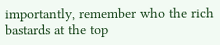importantly, remember who the rich bastards at the top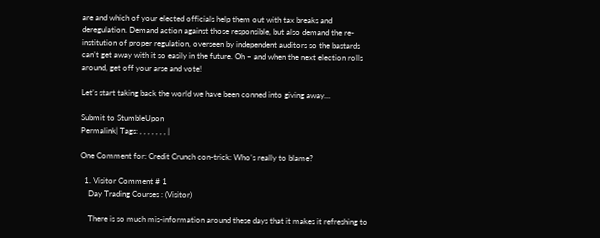are and which of your elected officials help them out with tax breaks and deregulation. Demand action against those responsible, but also demand the re-institution of proper regulation, overseen by independent auditors so the bastards can’t get away with it so easily in the future. Oh – and when the next election rolls around, get off your arse and vote!

Let’s start taking back the world we have been conned into giving away…

Submit to StumbleUpon
Permalink| Tags: , , , , , , , |

One Comment for: Credit Crunch con-trick: Who’s really to blame?

  1. Visitor Comment # 1
    Day Trading Courses : (Visitor)

    There is so much mis-information around these days that it makes it refreshing to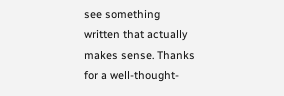see something written that actually makes sense. Thanks for a well-thought-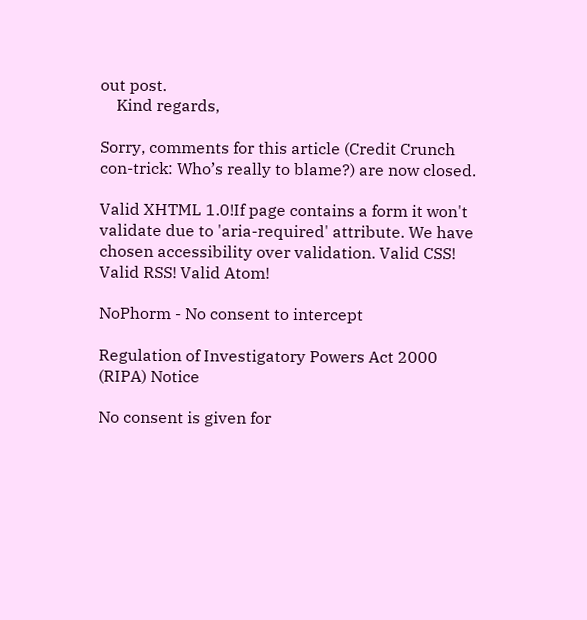out post.
    Kind regards,

Sorry, comments for this article (Credit Crunch con-trick: Who’s really to blame?) are now closed.

Valid XHTML 1.0!If page contains a form it won't validate due to 'aria-required' attribute. We have chosen accessibility over validation. Valid CSS! Valid RSS! Valid Atom!

NoPhorm - No consent to intercept

Regulation of Investigatory Powers Act 2000 (RIPA) Notice

No consent is given for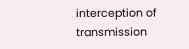interception of transmission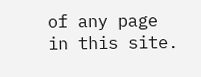of any page in this site.